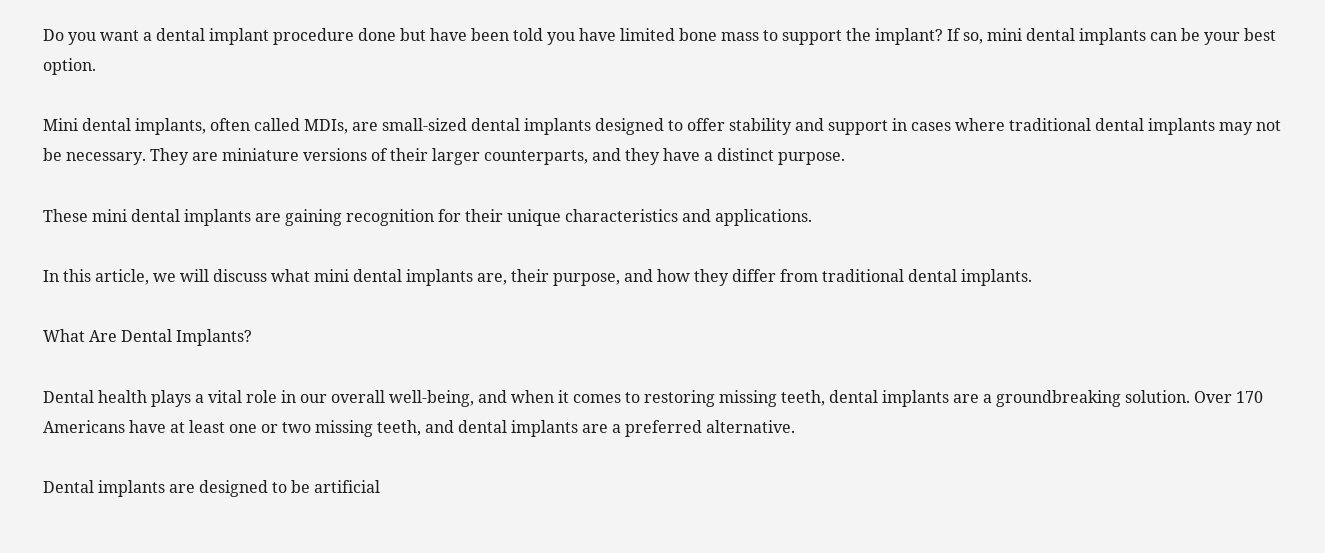Do you want a dental implant procedure done but have been told you have limited bone mass to support the implant? If so, mini dental implants can be your best option.

Mini dental implants, often called MDIs, are small-sized dental implants designed to offer stability and support in cases where traditional dental implants may not be necessary. They are miniature versions of their larger counterparts, and they have a distinct purpose.

These mini dental implants are gaining recognition for their unique characteristics and applications.

In this article, we will discuss what mini dental implants are, their purpose, and how they differ from traditional dental implants.

What Are Dental Implants?

Dental health plays a vital role in our overall well-being, and when it comes to restoring missing teeth, dental implants are a groundbreaking solution. Over 170 Americans have at least one or two missing teeth, and dental implants are a preferred alternative.

Dental implants are designed to be artificial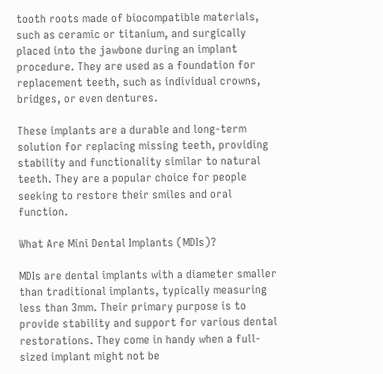tooth roots made of biocompatible materials, such as ceramic or titanium, and surgically placed into the jawbone during an implant procedure. They are used as a foundation for replacement teeth, such as individual crowns, bridges, or even dentures.

These implants are a durable and long-term solution for replacing missing teeth, providing stability and functionality similar to natural teeth. They are a popular choice for people seeking to restore their smiles and oral function.

What Are Mini Dental Implants (MDIs)?

MDIs are dental implants with a diameter smaller than traditional implants, typically measuring less than 3mm. Their primary purpose is to provide stability and support for various dental restorations. They come in handy when a full-sized implant might not be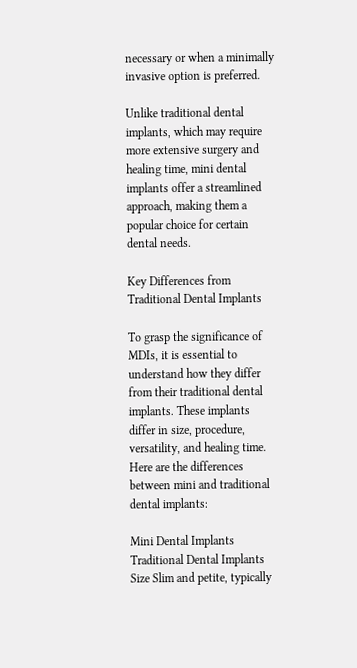necessary or when a minimally invasive option is preferred.

Unlike traditional dental implants, which may require more extensive surgery and healing time, mini dental implants offer a streamlined approach, making them a popular choice for certain dental needs.

Key Differences from Traditional Dental Implants

To grasp the significance of MDIs, it is essential to understand how they differ from their traditional dental implants. These implants differ in size, procedure, versatility, and healing time. Here are the differences between mini and traditional dental implants:

Mini Dental Implants Traditional Dental Implants
Size Slim and petite, typically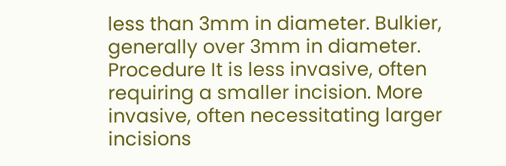less than 3mm in diameter. Bulkier, generally over 3mm in diameter.
Procedure It is less invasive, often requiring a smaller incision. More invasive, often necessitating larger incisions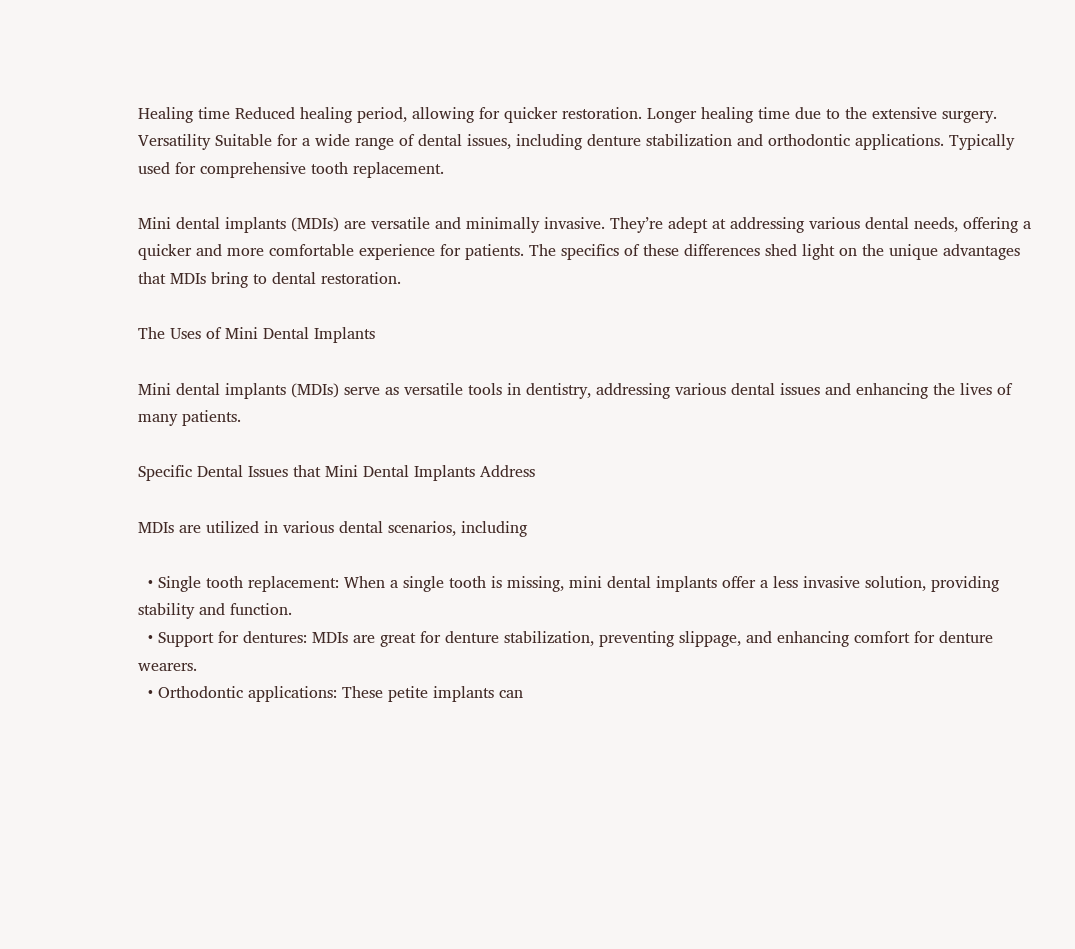Healing time Reduced healing period, allowing for quicker restoration. Longer healing time due to the extensive surgery.
Versatility Suitable for a wide range of dental issues, including denture stabilization and orthodontic applications. Typically used for comprehensive tooth replacement.

Mini dental implants (MDIs) are versatile and minimally invasive. They’re adept at addressing various dental needs, offering a quicker and more comfortable experience for patients. The specifics of these differences shed light on the unique advantages that MDIs bring to dental restoration.

The Uses of Mini Dental Implants

Mini dental implants (MDIs) serve as versatile tools in dentistry, addressing various dental issues and enhancing the lives of many patients.

Specific Dental Issues that Mini Dental Implants Address

MDIs are utilized in various dental scenarios, including

  • Single tooth replacement: When a single tooth is missing, mini dental implants offer a less invasive solution, providing stability and function.
  • Support for dentures: MDIs are great for denture stabilization, preventing slippage, and enhancing comfort for denture wearers.
  • Orthodontic applications: These petite implants can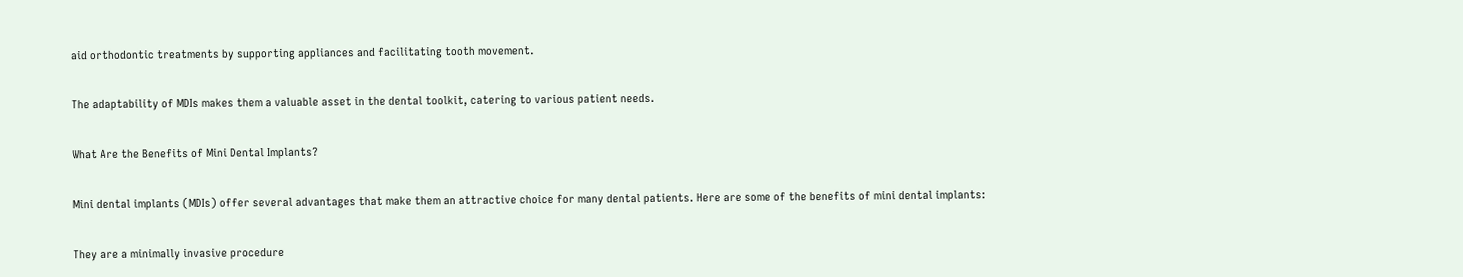aid orthodontic treatments by supporting appliances and facilitating tooth movement.

The adaptability of MDIs makes them a valuable asset in the dental toolkit, catering to various patient needs.

What Are the Benefits of Mini Dental Implants?

Mini dental implants (MDIs) offer several advantages that make them an attractive choice for many dental patients. Here are some of the benefits of mini dental implants:

They are a minimally invasive procedure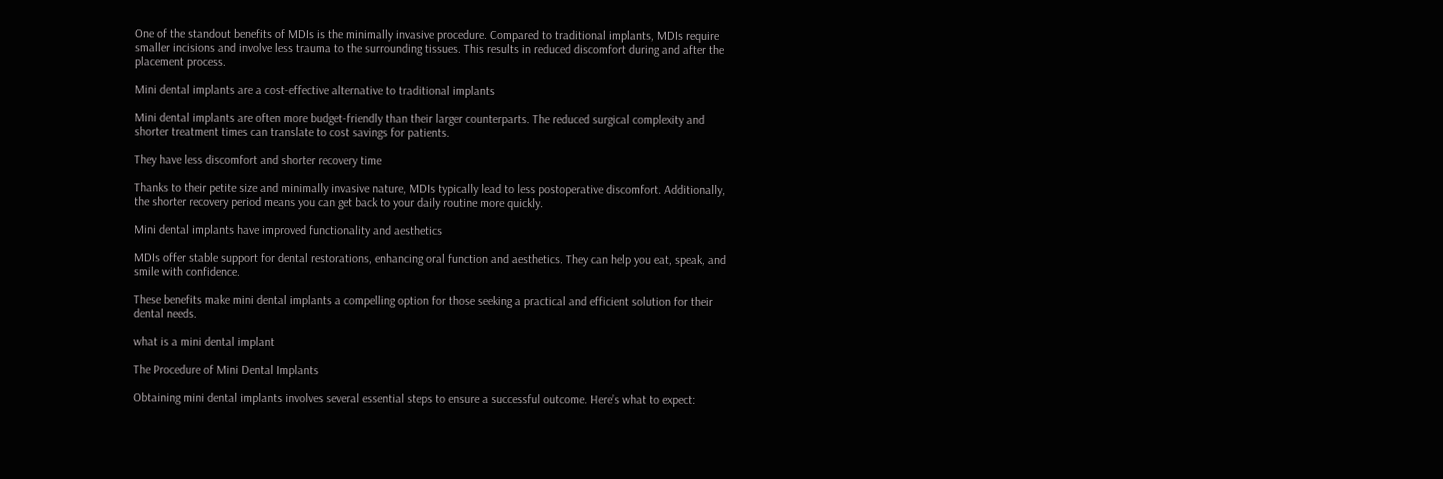One of the standout benefits of MDIs is the minimally invasive procedure. Compared to traditional implants, MDIs require smaller incisions and involve less trauma to the surrounding tissues. This results in reduced discomfort during and after the placement process.

Mini dental implants are a cost-effective alternative to traditional implants

Mini dental implants are often more budget-friendly than their larger counterparts. The reduced surgical complexity and shorter treatment times can translate to cost savings for patients.

They have less discomfort and shorter recovery time

Thanks to their petite size and minimally invasive nature, MDIs typically lead to less postoperative discomfort. Additionally, the shorter recovery period means you can get back to your daily routine more quickly.

Mini dental implants have improved functionality and aesthetics

MDIs offer stable support for dental restorations, enhancing oral function and aesthetics. They can help you eat, speak, and smile with confidence.

These benefits make mini dental implants a compelling option for those seeking a practical and efficient solution for their dental needs.

what is a mini dental implant

The Procedure of Mini Dental Implants

Obtaining mini dental implants involves several essential steps to ensure a successful outcome. Here’s what to expect: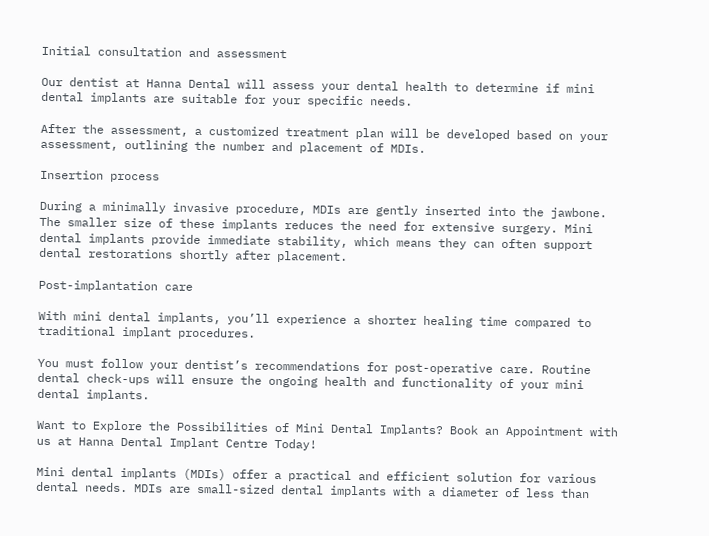Initial consultation and assessment

Our dentist at Hanna Dental will assess your dental health to determine if mini dental implants are suitable for your specific needs.

After the assessment, a customized treatment plan will be developed based on your assessment, outlining the number and placement of MDIs.

Insertion process

During a minimally invasive procedure, MDIs are gently inserted into the jawbone. The smaller size of these implants reduces the need for extensive surgery. Mini dental implants provide immediate stability, which means they can often support dental restorations shortly after placement.

Post-implantation care

With mini dental implants, you’ll experience a shorter healing time compared to traditional implant procedures.

You must follow your dentist’s recommendations for post-operative care. Routine dental check-ups will ensure the ongoing health and functionality of your mini dental implants.

Want to Explore the Possibilities of Mini Dental Implants? Book an Appointment with us at Hanna Dental Implant Centre Today!

Mini dental implants (MDIs) offer a practical and efficient solution for various dental needs. MDIs are small-sized dental implants with a diameter of less than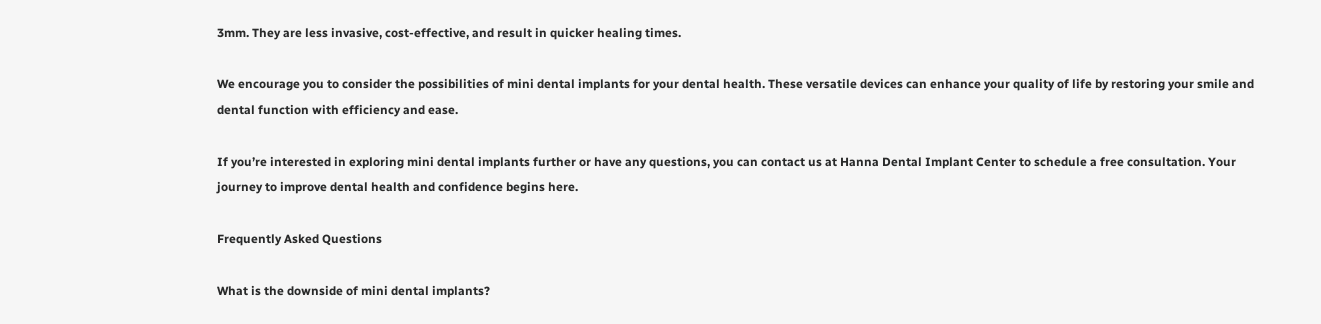3mm. They are less invasive, cost-effective, and result in quicker healing times.

We encourage you to consider the possibilities of mini dental implants for your dental health. These versatile devices can enhance your quality of life by restoring your smile and dental function with efficiency and ease.

If you’re interested in exploring mini dental implants further or have any questions, you can contact us at Hanna Dental Implant Center to schedule a free consultation. Your journey to improve dental health and confidence begins here.

Frequently Asked Questions

What is the downside of mini dental implants?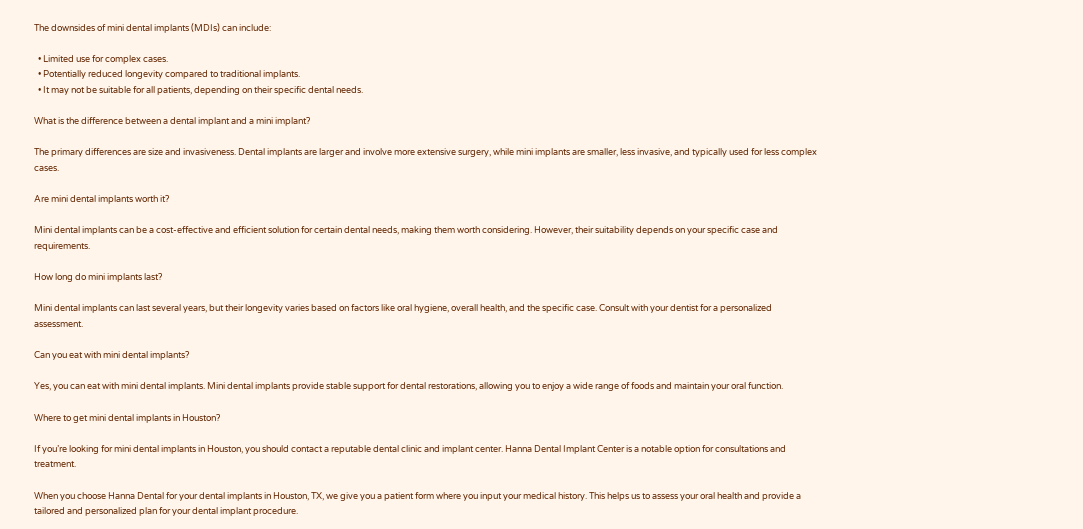The downsides of mini dental implants (MDIs) can include:

  • Limited use for complex cases.
  • Potentially reduced longevity compared to traditional implants.
  • It may not be suitable for all patients, depending on their specific dental needs.

What is the difference between a dental implant and a mini implant?

The primary differences are size and invasiveness. Dental implants are larger and involve more extensive surgery, while mini implants are smaller, less invasive, and typically used for less complex cases.

Are mini dental implants worth it?

Mini dental implants can be a cost-effective and efficient solution for certain dental needs, making them worth considering. However, their suitability depends on your specific case and requirements.

How long do mini implants last?

Mini dental implants can last several years, but their longevity varies based on factors like oral hygiene, overall health, and the specific case. Consult with your dentist for a personalized assessment.

Can you eat with mini dental implants?

Yes, you can eat with mini dental implants. Mini dental implants provide stable support for dental restorations, allowing you to enjoy a wide range of foods and maintain your oral function.

Where to get mini dental implants in Houston?

If you’re looking for mini dental implants in Houston, you should contact a reputable dental clinic and implant center. Hanna Dental Implant Center is a notable option for consultations and treatment.

When you choose Hanna Dental for your dental implants in Houston, TX, we give you a patient form where you input your medical history. This helps us to assess your oral health and provide a tailored and personalized plan for your dental implant procedure.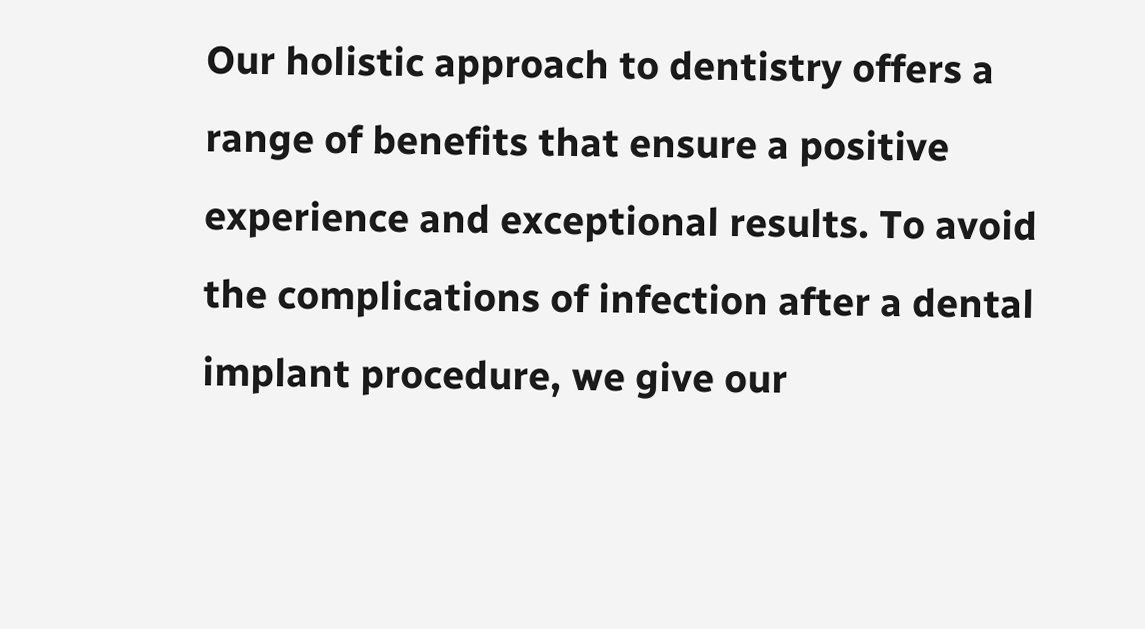Our holistic approach to dentistry offers a range of benefits that ensure a positive experience and exceptional results. To avoid the complications of infection after a dental implant procedure, we give our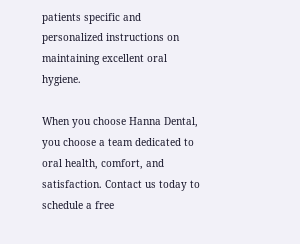patients specific and personalized instructions on maintaining excellent oral hygiene.

When you choose Hanna Dental, you choose a team dedicated to oral health, comfort, and satisfaction. Contact us today to schedule a free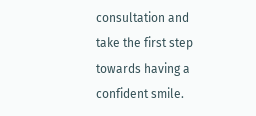consultation and take the first step towards having a confident smile.